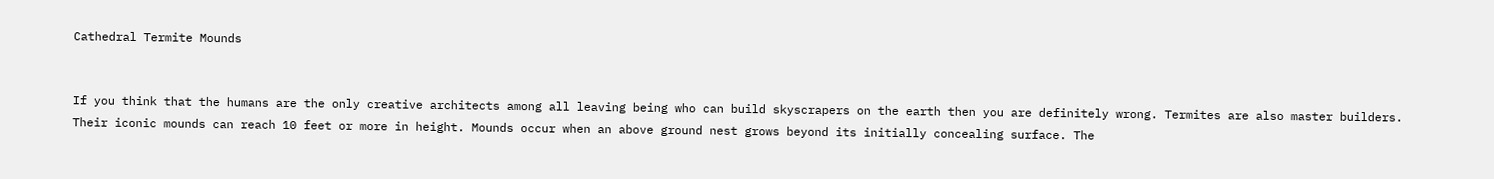Cathedral Termite Mounds


If you think that the humans are the only creative architects among all leaving being who can build skyscrapers on the earth then you are definitely wrong. Termites are also master builders. Their iconic mounds can reach 10 feet or more in height. Mounds occur when an above ground nest grows beyond its initially concealing surface. The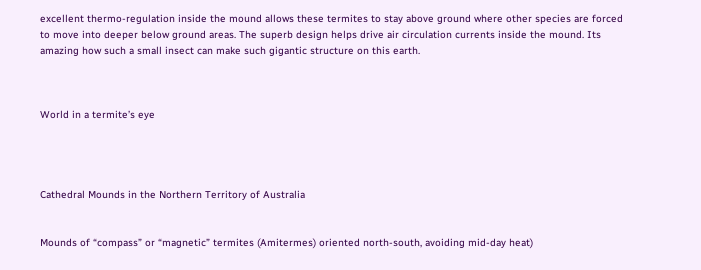excellent thermo-regulation inside the mound allows these termites to stay above ground where other species are forced to move into deeper below ground areas. The superb design helps drive air circulation currents inside the mound. Its amazing how such a small insect can make such gigantic structure on this earth.



World in a termite’s eye




Cathedral Mounds in the Northern Territory of Australia


Mounds of “compass” or “magnetic” termites (Amitermes) oriented north-south, avoiding mid-day heat)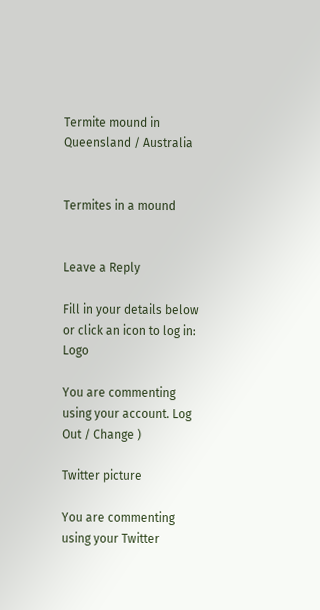Termite mound in Queensland / Australia


Termites in a mound


Leave a Reply

Fill in your details below or click an icon to log in: Logo

You are commenting using your account. Log Out / Change )

Twitter picture

You are commenting using your Twitter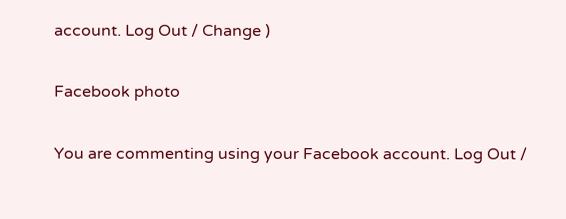account. Log Out / Change )

Facebook photo

You are commenting using your Facebook account. Log Out /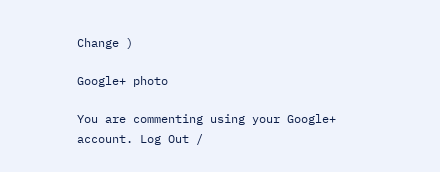Change )

Google+ photo

You are commenting using your Google+ account. Log Out /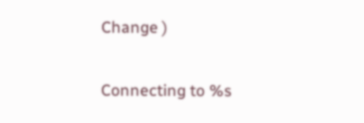Change )

Connecting to %s